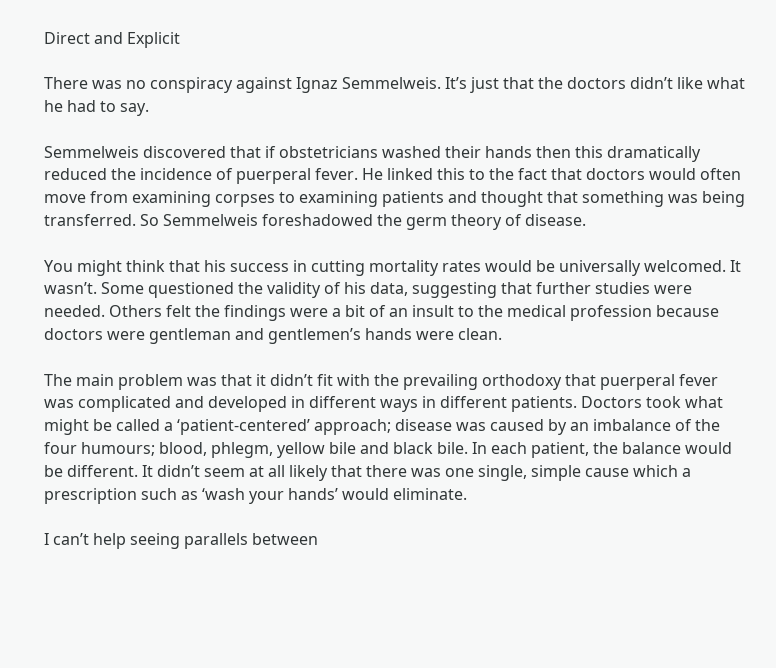Direct and Explicit

There was no conspiracy against Ignaz Semmelweis. It’s just that the doctors didn’t like what he had to say.

Semmelweis discovered that if obstetricians washed their hands then this dramatically reduced the incidence of puerperal fever. He linked this to the fact that doctors would often move from examining corpses to examining patients and thought that something was being transferred. So Semmelweis foreshadowed the germ theory of disease.

You might think that his success in cutting mortality rates would be universally welcomed. It wasn’t. Some questioned the validity of his data, suggesting that further studies were needed. Others felt the findings were a bit of an insult to the medical profession because doctors were gentleman and gentlemen’s hands were clean.

The main problem was that it didn’t fit with the prevailing orthodoxy that puerperal fever was complicated and developed in different ways in different patients. Doctors took what might be called a ‘patient-centered’ approach; disease was caused by an imbalance of the four humours; blood, phlegm, yellow bile and black bile. In each patient, the balance would be different. It didn’t seem at all likely that there was one single, simple cause which a prescription such as ‘wash your hands’ would eliminate.

I can’t help seeing parallels between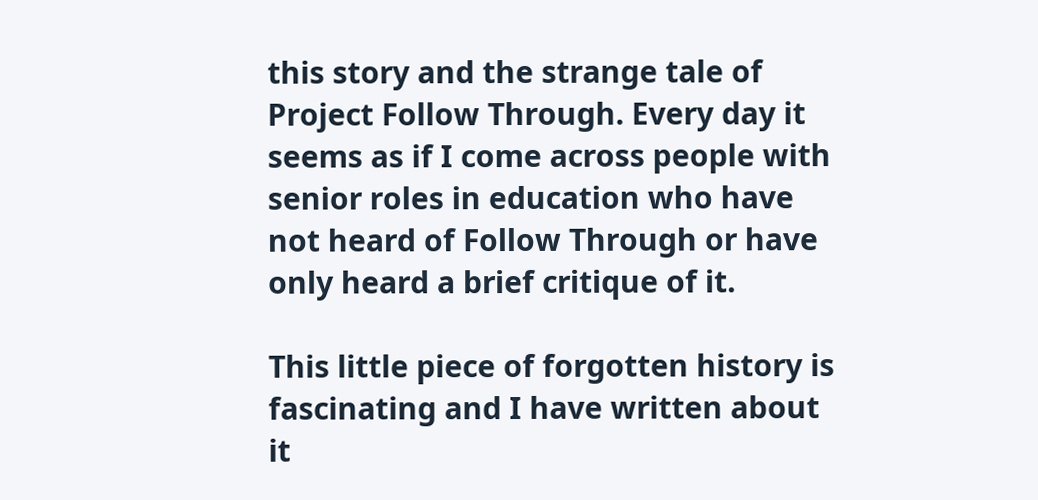this story and the strange tale of Project Follow Through. Every day it seems as if I come across people with senior roles in education who have not heard of Follow Through or have only heard a brief critique of it.

This little piece of forgotten history is fascinating and I have written about it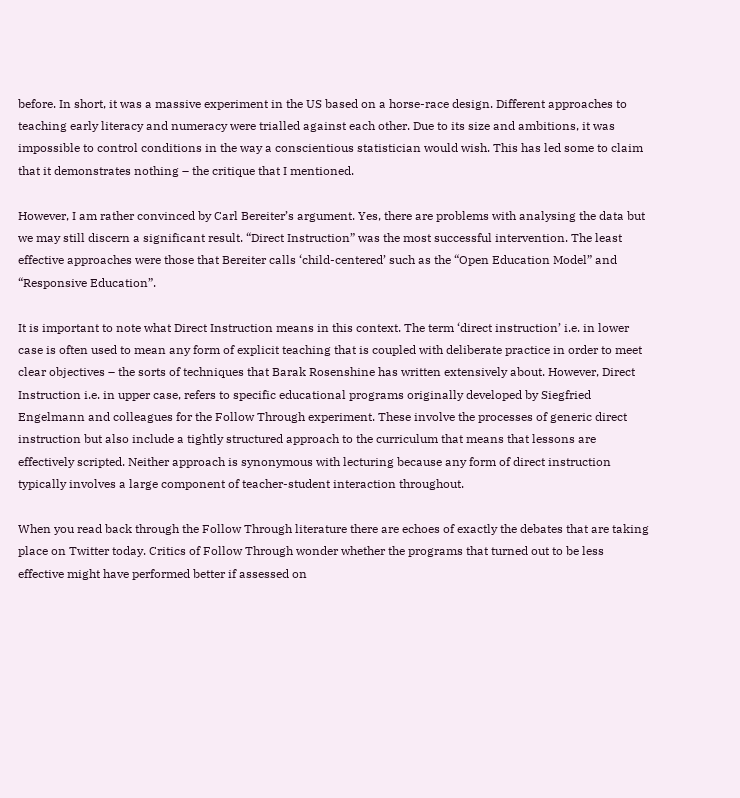before. In short, it was a massive experiment in the US based on a horse-race design. Different approaches to teaching early literacy and numeracy were trialled against each other. Due to its size and ambitions, it was impossible to control conditions in the way a conscientious statistician would wish. This has led some to claim that it demonstrates nothing – the critique that I mentioned.

However, I am rather convinced by Carl Bereiter’s argument. Yes, there are problems with analysing the data but we may still discern a significant result. “Direct Instruction” was the most successful intervention. The least effective approaches were those that Bereiter calls ‘child-centered’ such as the “Open Education Model” and “Responsive Education”.

It is important to note what Direct Instruction means in this context. The term ‘direct instruction’ i.e. in lower case is often used to mean any form of explicit teaching that is coupled with deliberate practice in order to meet clear objectives – the sorts of techniques that Barak Rosenshine has written extensively about. However, Direct Instruction i.e. in upper case, refers to specific educational programs originally developed by Siegfried Engelmann and colleagues for the Follow Through experiment. These involve the processes of generic direct instruction but also include a tightly structured approach to the curriculum that means that lessons are effectively scripted. Neither approach is synonymous with lecturing because any form of direct instruction typically involves a large component of teacher-student interaction throughout.

When you read back through the Follow Through literature there are echoes of exactly the debates that are taking place on Twitter today. Critics of Follow Through wonder whether the programs that turned out to be less effective might have performed better if assessed on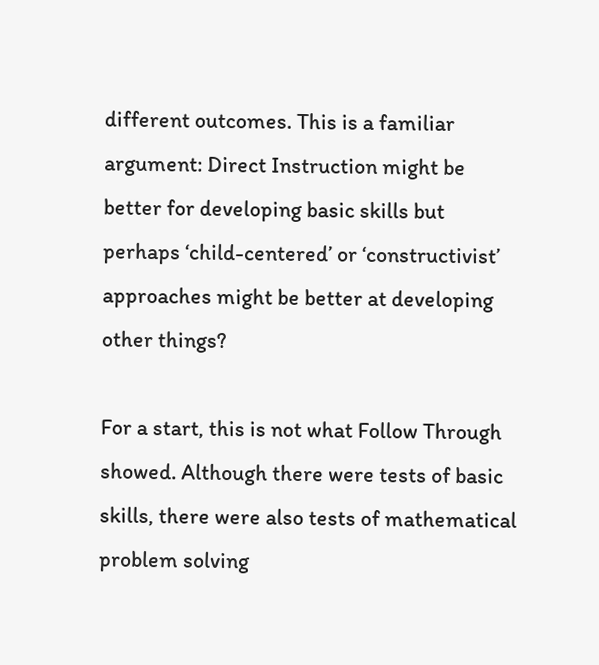different outcomes. This is a familiar argument: Direct Instruction might be better for developing basic skills but perhaps ‘child-centered’ or ‘constructivist’ approaches might be better at developing other things?

For a start, this is not what Follow Through showed. Although there were tests of basic skills, there were also tests of mathematical problem solving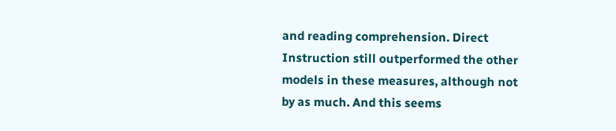and reading comprehension. Direct Instruction still outperformed the other models in these measures, although not by as much. And this seems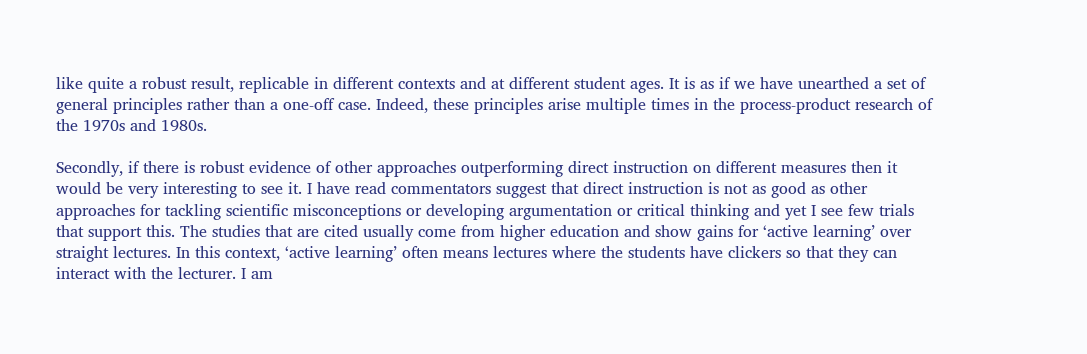like quite a robust result, replicable in different contexts and at different student ages. It is as if we have unearthed a set of general principles rather than a one-off case. Indeed, these principles arise multiple times in the process-product research of the 1970s and 1980s.

Secondly, if there is robust evidence of other approaches outperforming direct instruction on different measures then it would be very interesting to see it. I have read commentators suggest that direct instruction is not as good as other approaches for tackling scientific misconceptions or developing argumentation or critical thinking and yet I see few trials that support this. The studies that are cited usually come from higher education and show gains for ‘active learning’ over straight lectures. In this context, ‘active learning’ often means lectures where the students have clickers so that they can interact with the lecturer. I am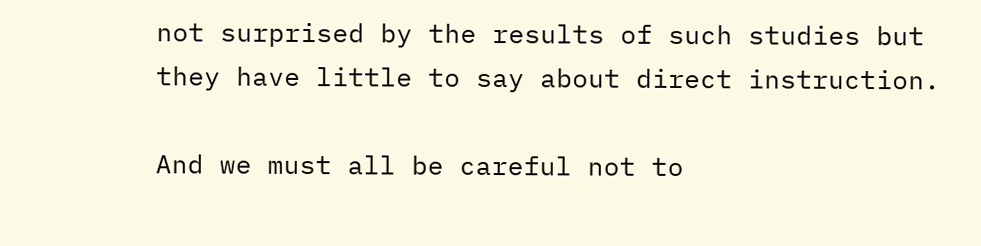not surprised by the results of such studies but they have little to say about direct instruction.

And we must all be careful not to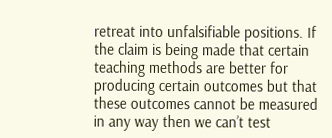retreat into unfalsifiable positions. If the claim is being made that certain teaching methods are better for producing certain outcomes but that these outcomes cannot be measured in any way then we can’t test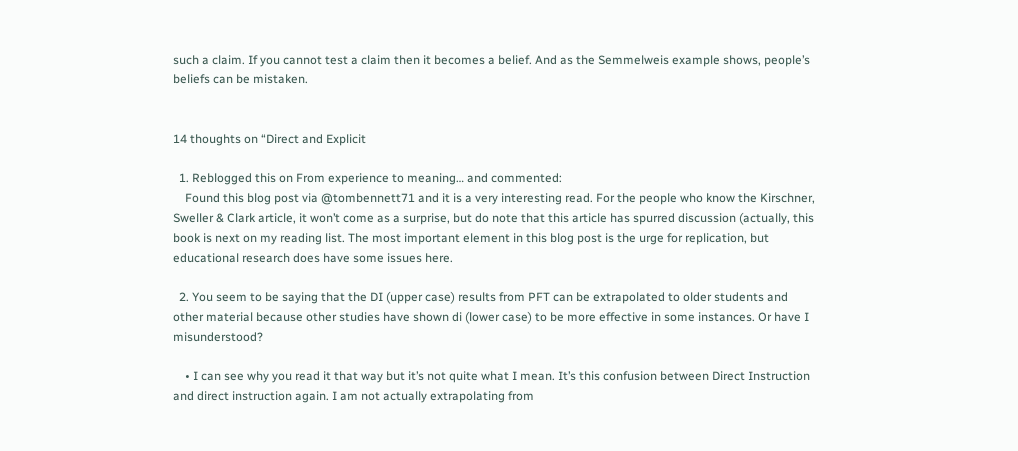such a claim. If you cannot test a claim then it becomes a belief. And as the Semmelweis example shows, people’s beliefs can be mistaken.


14 thoughts on “Direct and Explicit

  1. Reblogged this on From experience to meaning… and commented:
    Found this blog post via @tombennett71 and it is a very interesting read. For the people who know the Kirschner, Sweller & Clark article, it won’t come as a surprise, but do note that this article has spurred discussion (actually, this book is next on my reading list. The most important element in this blog post is the urge for replication, but educational research does have some issues here.

  2. You seem to be saying that the DI (upper case) results from PFT can be extrapolated to older students and other material because other studies have shown di (lower case) to be more effective in some instances. Or have I misunderstood?

    • I can see why you read it that way but it’s not quite what I mean. It’s this confusion between Direct Instruction and direct instruction again. I am not actually extrapolating from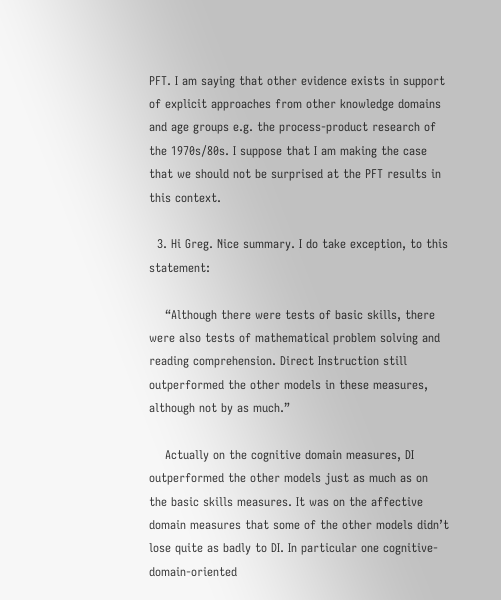PFT. I am saying that other evidence exists in support of explicit approaches from other knowledge domains and age groups e.g. the process-product research of the 1970s/80s. I suppose that I am making the case that we should not be surprised at the PFT results in this context.

  3. Hi Greg. Nice summary. I do take exception, to this statement:

    “Although there were tests of basic skills, there were also tests of mathematical problem solving and reading comprehension. Direct Instruction still outperformed the other models in these measures, although not by as much.”

    Actually on the cognitive domain measures, DI outperformed the other models just as much as on the basic skills measures. It was on the affective domain measures that some of the other models didn’t lose quite as badly to DI. In particular one cognitive-domain-oriented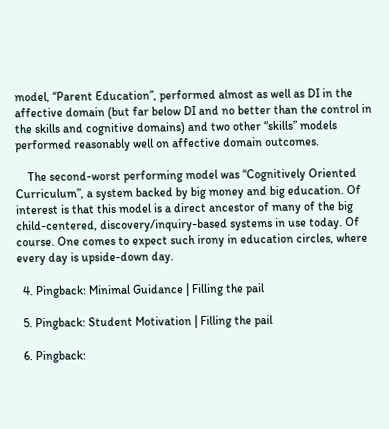model, “Parent Education”, performed almost as well as DI in the affective domain (but far below DI and no better than the control in the skills and cognitive domains) and two other “skills” models performed reasonably well on affective domain outcomes.

    The second-worst performing model was “Cognitively Oriented Curriculum”, a system backed by big money and big education. Of interest is that this model is a direct ancestor of many of the big child-centered, discovery/inquiry-based systems in use today. Of course. One comes to expect such irony in education circles, where every day is upside-down day.

  4. Pingback: Minimal Guidance | Filling the pail

  5. Pingback: Student Motivation | Filling the pail

  6. Pingback: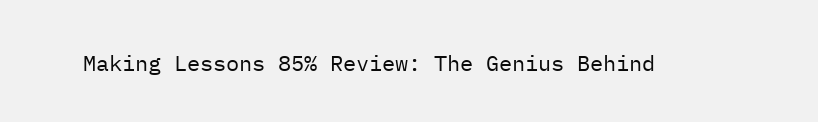Making Lessons 85% Review: The Genius Behind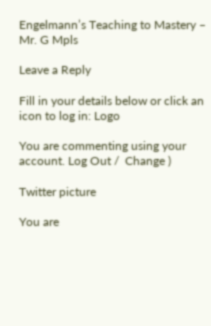Engelmann’s Teaching to Mastery – Mr. G Mpls

Leave a Reply

Fill in your details below or click an icon to log in: Logo

You are commenting using your account. Log Out /  Change )

Twitter picture

You are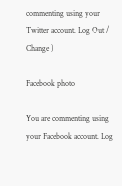commenting using your Twitter account. Log Out /  Change )

Facebook photo

You are commenting using your Facebook account. Log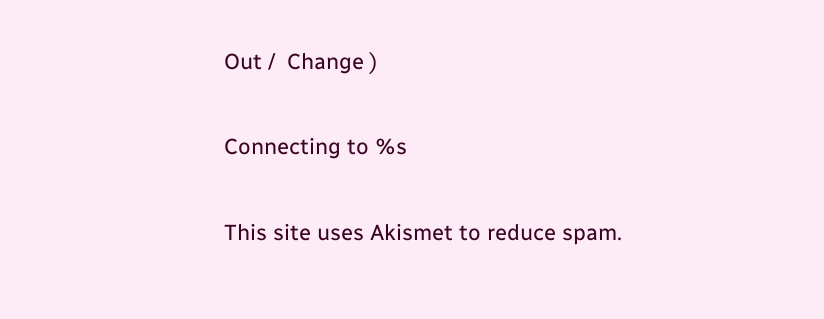Out /  Change )

Connecting to %s

This site uses Akismet to reduce spam.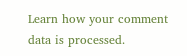Learn how your comment data is processed.